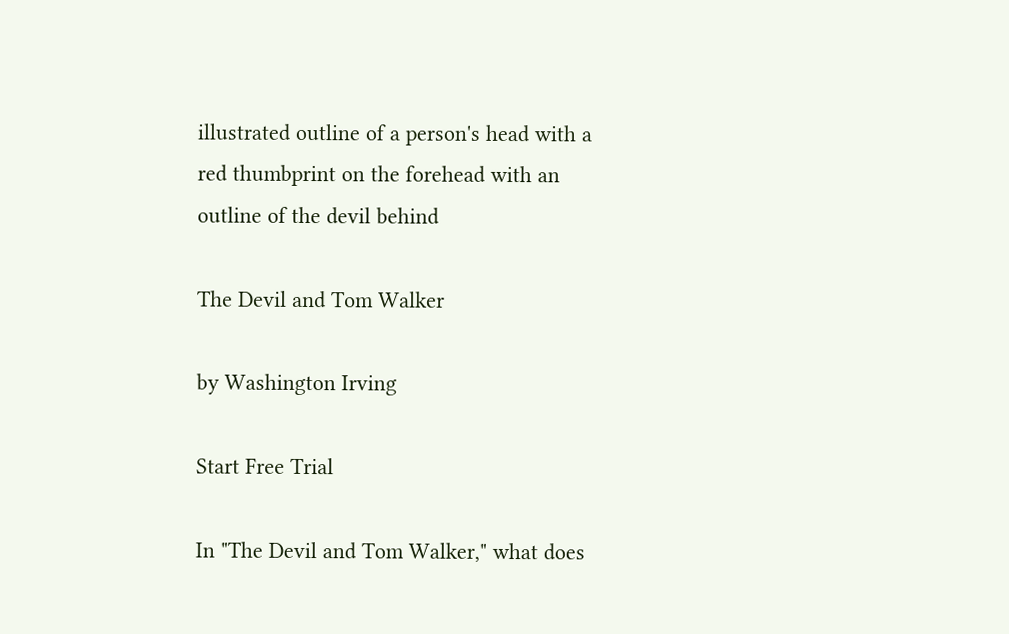illustrated outline of a person's head with a red thumbprint on the forehead with an outline of the devil behind

The Devil and Tom Walker

by Washington Irving

Start Free Trial

In "The Devil and Tom Walker," what does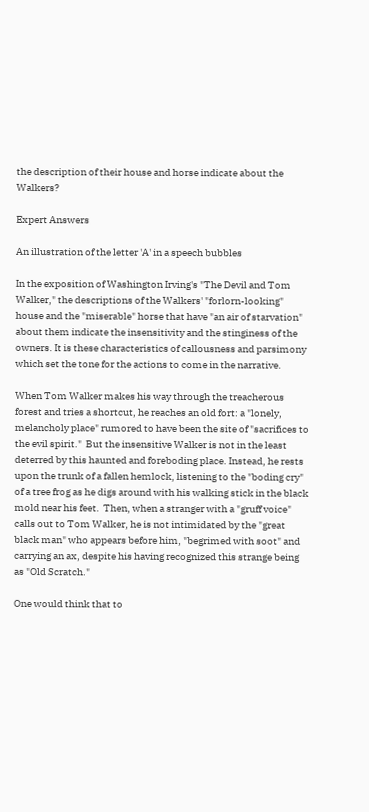the description of their house and horse indicate about the Walkers?

Expert Answers

An illustration of the letter 'A' in a speech bubbles

In the exposition of Washington Irving's "The Devil and Tom Walker," the descriptions of the Walkers' "forlorn-looking" house and the "miserable" horse that have "an air of starvation" about them indicate the insensitivity and the stinginess of the owners. It is these characteristics of callousness and parsimony which set the tone for the actions to come in the narrative.

When Tom Walker makes his way through the treacherous forest and tries a shortcut, he reaches an old fort: a "lonely, melancholy place" rumored to have been the site of "sacrifices to the evil spirit."  But the insensitive Walker is not in the least deterred by this haunted and foreboding place. Instead, he rests upon the trunk of a fallen hemlock, listening to the "boding cry" of a tree frog as he digs around with his walking stick in the black mold near his feet.  Then, when a stranger with a "gruff voice" calls out to Tom Walker, he is not intimidated by the "great black man" who appears before him, "begrimed with soot" and carrying an ax, despite his having recognized this strange being as "Old Scratch."

One would think that to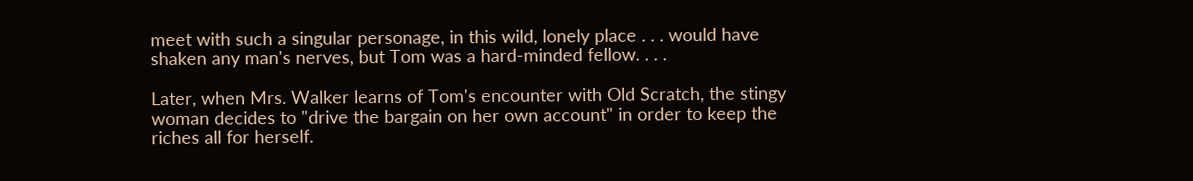meet with such a singular personage, in this wild, lonely place . . . would have shaken any man's nerves, but Tom was a hard-minded fellow. . . .

Later, when Mrs. Walker learns of Tom's encounter with Old Scratch, the stingy woman decides to "drive the bargain on her own account" in order to keep the riches all for herself.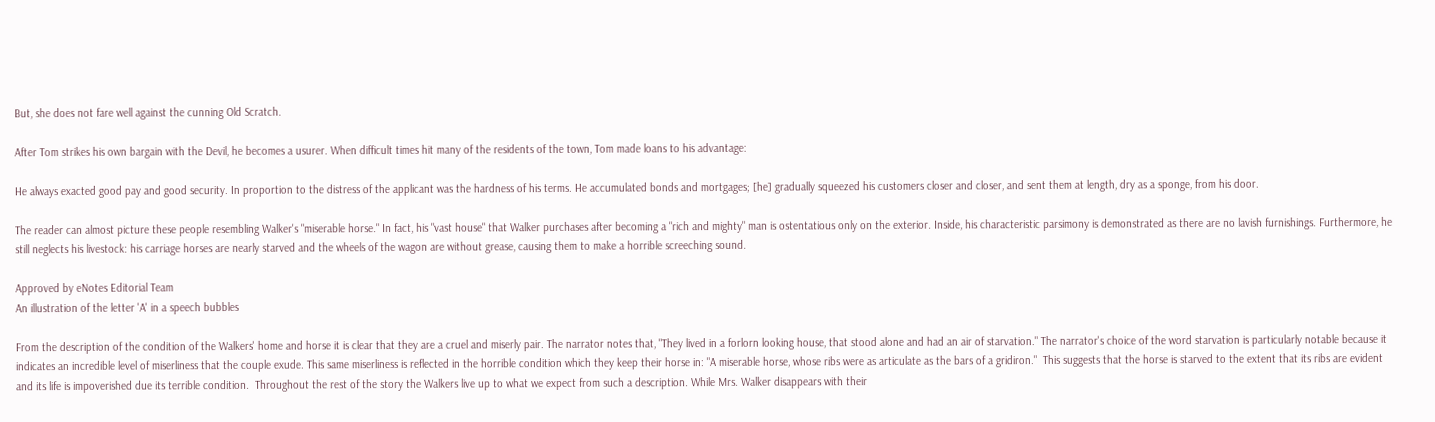But, she does not fare well against the cunning Old Scratch.

After Tom strikes his own bargain with the Devil, he becomes a usurer. When difficult times hit many of the residents of the town, Tom made loans to his advantage:

He always exacted good pay and good security. In proportion to the distress of the applicant was the hardness of his terms. He accumulated bonds and mortgages; [he] gradually squeezed his customers closer and closer, and sent them at length, dry as a sponge, from his door.

The reader can almost picture these people resembling Walker's "miserable horse." In fact, his "vast house" that Walker purchases after becoming a "rich and mighty" man is ostentatious only on the exterior. Inside, his characteristic parsimony is demonstrated as there are no lavish furnishings. Furthermore, he still neglects his livestock: his carriage horses are nearly starved and the wheels of the wagon are without grease, causing them to make a horrible screeching sound.

Approved by eNotes Editorial Team
An illustration of the letter 'A' in a speech bubbles

From the description of the condition of the Walkers' home and horse it is clear that they are a cruel and miserly pair. The narrator notes that, "They lived in a forlorn looking house, that stood alone and had an air of starvation." The narrator's choice of the word starvation is particularly notable because it indicates an incredible level of miserliness that the couple exude. This same miserliness is reflected in the horrible condition which they keep their horse in: "A miserable horse, whose ribs were as articulate as the bars of a gridiron."  This suggests that the horse is starved to the extent that its ribs are evident and its life is impoverished due its terrible condition.  Throughout the rest of the story the Walkers live up to what we expect from such a description. While Mrs. Walker disappears with their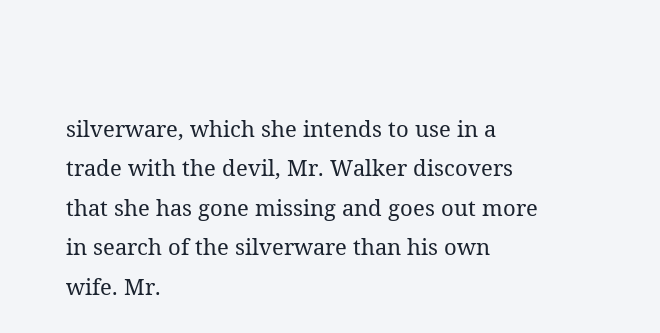silverware, which she intends to use in a trade with the devil, Mr. Walker discovers that she has gone missing and goes out more in search of the silverware than his own wife. Mr.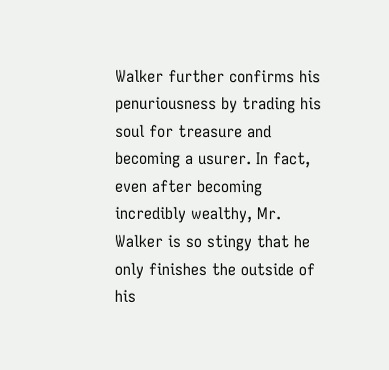Walker further confirms his penuriousness by trading his soul for treasure and becoming a usurer. In fact, even after becoming incredibly wealthy, Mr. Walker is so stingy that he only finishes the outside of his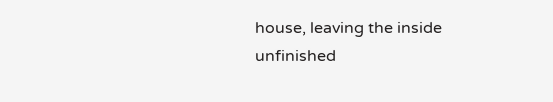house, leaving the inside unfinished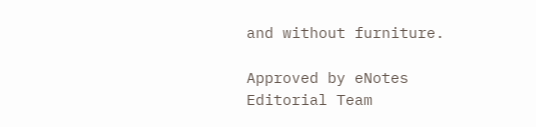and without furniture.

Approved by eNotes Editorial Team